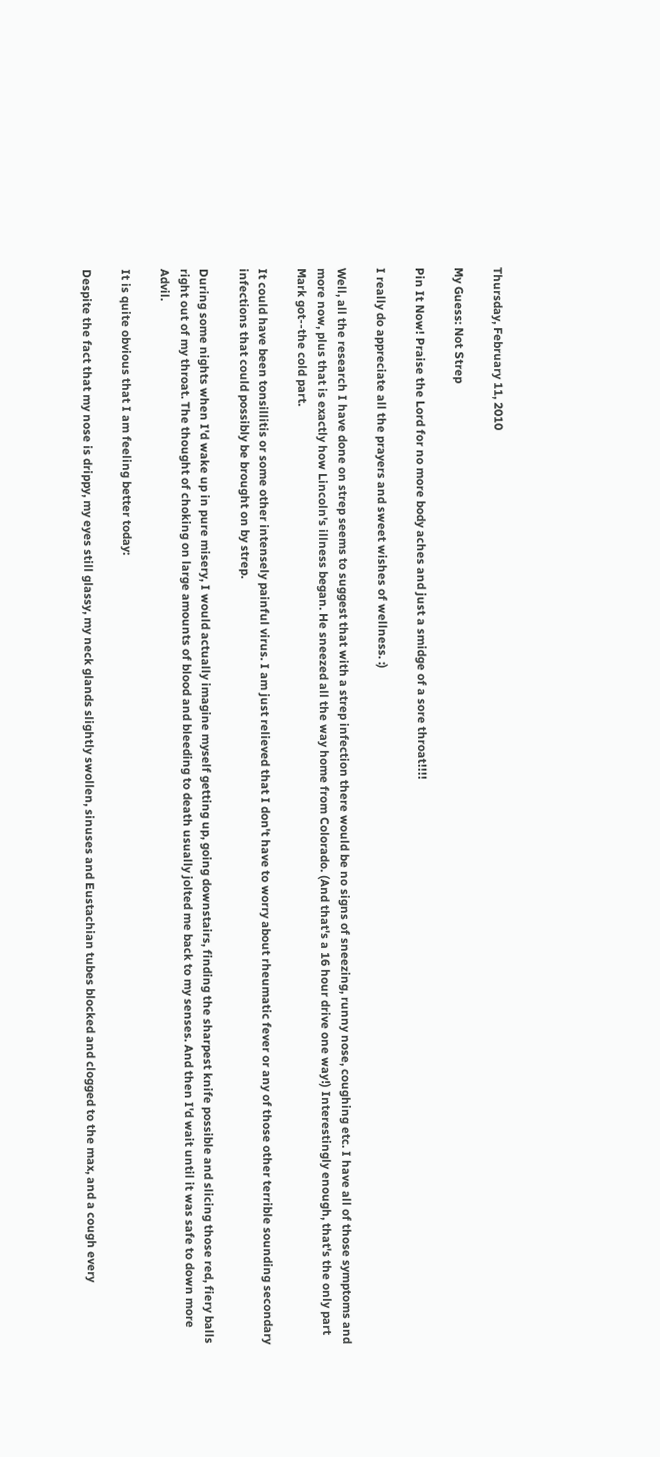Thursday, February 11, 2010

My Guess: Not Strep

Pin It Now! Praise the Lord for no more body aches and just a smidge of a sore throat!!!!

I really do appreciate all the prayers and sweet wishes of wellness. :)

Well, all the research I have done on strep seems to suggest that with a strep infection there would be no signs of sneezing, runny nose, coughing etc. I have all of those symptoms and more now, plus that is exactly how Lincoln's illness began. He sneezed all the way home from Colorado. (And that's a 16 hour drive one way!) Interestingly enough, that's the only part Mark got--the cold part.

It could have been tonsillitis or some other intensely painful virus. I am just relieved that I don't have to worry about rheumatic fever or any of those other terrible sounding secondary infections that could possibly be brought on by strep.

During some nights when I'd wake up in pure misery, I would actually imagine myself getting up, going downstairs, finding the sharpest knife possible and slicing those red, fiery balls right out of my throat. The thought of choking on large amounts of blood and bleeding to death usually jolted me back to my senses. And then I'd wait until it was safe to down more Advil.

It is quite obvious that I am feeling better today:

Despite the fact that my nose is drippy, my eyes still glassy, my neck glands slightly swollen, sinuses and Eustachian tubes blocked and clogged to the max, and a cough every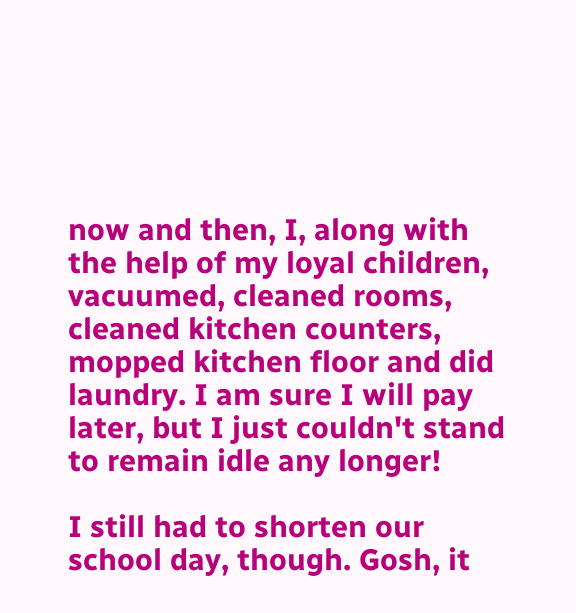now and then, I, along with the help of my loyal children, vacuumed, cleaned rooms, cleaned kitchen counters, mopped kitchen floor and did laundry. I am sure I will pay later, but I just couldn't stand to remain idle any longer!

I still had to shorten our school day, though. Gosh, it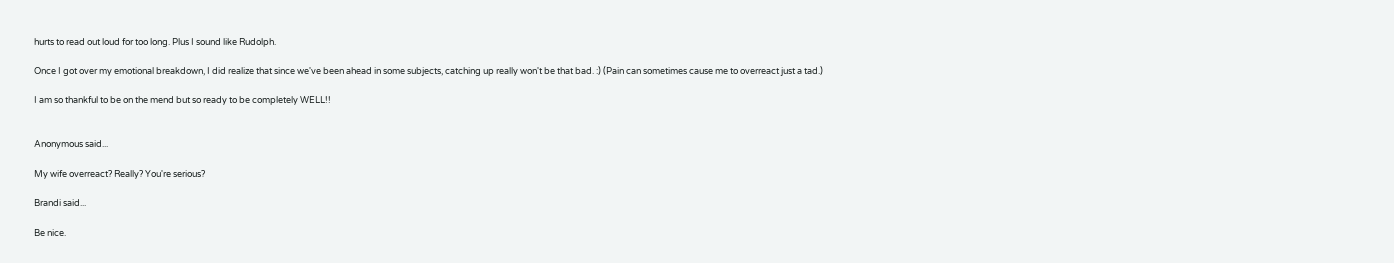hurts to read out loud for too long. Plus I sound like Rudolph.

Once I got over my emotional breakdown, I did realize that since we've been ahead in some subjects, catching up really won't be that bad. :) (Pain can sometimes cause me to overreact just a tad.)

I am so thankful to be on the mend but so ready to be completely WELL!!


Anonymous said...

My wife overreact? Really? You're serious?

Brandi said...

Be nice.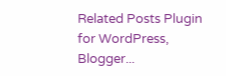Related Posts Plugin for WordPress, Blogger...